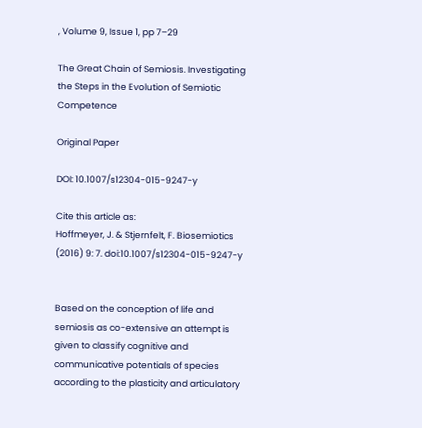, Volume 9, Issue 1, pp 7–29

The Great Chain of Semiosis. Investigating the Steps in the Evolution of Semiotic Competence

Original Paper

DOI: 10.1007/s12304-015-9247-y

Cite this article as:
Hoffmeyer, J. & Stjernfelt, F. Biosemiotics (2016) 9: 7. doi:10.1007/s12304-015-9247-y


Based on the conception of life and semiosis as co-extensive an attempt is given to classify cognitive and communicative potentials of species according to the plasticity and articulatory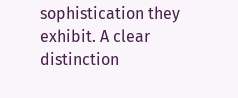sophistication they exhibit. A clear distinction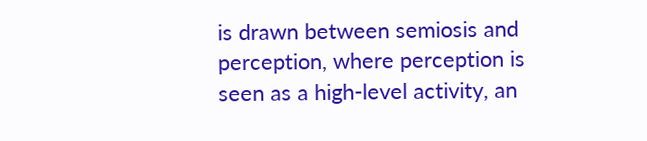is drawn between semiosis and perception, where perception is seen as a high-level activity, an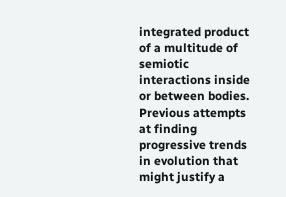integrated product of a multitude of semiotic interactions inside or between bodies. Previous attempts at finding progressive trends in evolution that might justify a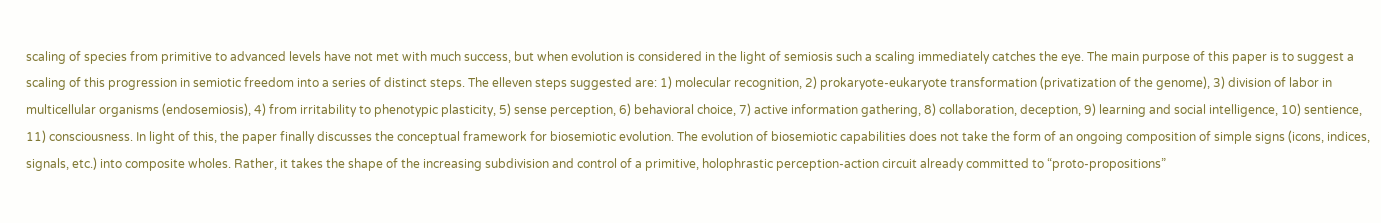scaling of species from primitive to advanced levels have not met with much success, but when evolution is considered in the light of semiosis such a scaling immediately catches the eye. The main purpose of this paper is to suggest a scaling of this progression in semiotic freedom into a series of distinct steps. The elleven steps suggested are: 1) molecular recognition, 2) prokaryote-eukaryote transformation (privatization of the genome), 3) division of labor in multicellular organisms (endosemiosis), 4) from irritability to phenotypic plasticity, 5) sense perception, 6) behavioral choice, 7) active information gathering, 8) collaboration, deception, 9) learning and social intelligence, 10) sentience, 11) consciousness. In light of this, the paper finally discusses the conceptual framework for biosemiotic evolution. The evolution of biosemiotic capabilities does not take the form of an ongoing composition of simple signs (icons, indices, signals, etc.) into composite wholes. Rather, it takes the shape of the increasing subdivision and control of a primitive, holophrastic perception-action circuit already committed to “proto-propositions”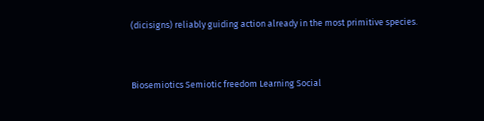(dicisigns) reliably guiding action already in the most primitive species.


Biosemiotics Semiotic freedom Learning Social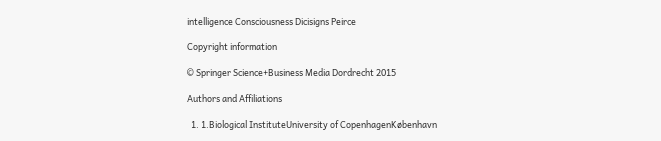intelligence Consciousness Dicisigns Peirce

Copyright information

© Springer Science+Business Media Dordrecht 2015

Authors and Affiliations

  1. 1.Biological InstituteUniversity of CopenhagenKøbenhavn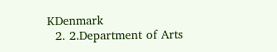KDenmark
  2. 2.Department of Arts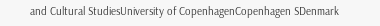and Cultural StudiesUniversity of CopenhagenCopenhagen SDenmark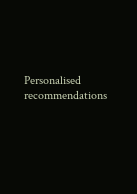Personalised recommendations